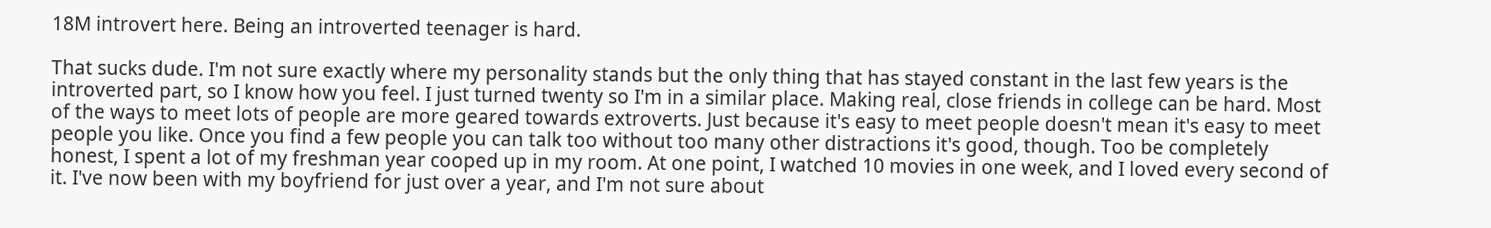18M introvert here. Being an introverted teenager is hard.

That sucks dude. I'm not sure exactly where my personality stands but the only thing that has stayed constant in the last few years is the introverted part, so I know how you feel. I just turned twenty so I'm in a similar place. Making real, close friends in college can be hard. Most of the ways to meet lots of people are more geared towards extroverts. Just because it's easy to meet people doesn't mean it's easy to meet people you like. Once you find a few people you can talk too without too many other distractions it's good, though. Too be completely honest, I spent a lot of my freshman year cooped up in my room. At one point, I watched 10 movies in one week, and I loved every second of it. I've now been with my boyfriend for just over a year, and I'm not sure about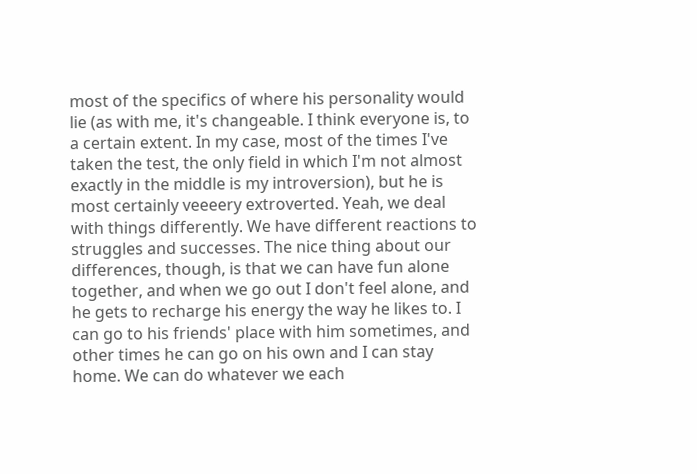most of the specifics of where his personality would lie (as with me, it's changeable. I think everyone is, to a certain extent. In my case, most of the times I've taken the test, the only field in which I'm not almost exactly in the middle is my introversion), but he is most certainly veeeery extroverted. Yeah, we deal with things differently. We have different reactions to struggles and successes. The nice thing about our differences, though, is that we can have fun alone together, and when we go out I don't feel alone, and he gets to recharge his energy the way he likes to. I can go to his friends' place with him sometimes, and other times he can go on his own and I can stay home. We can do whatever we each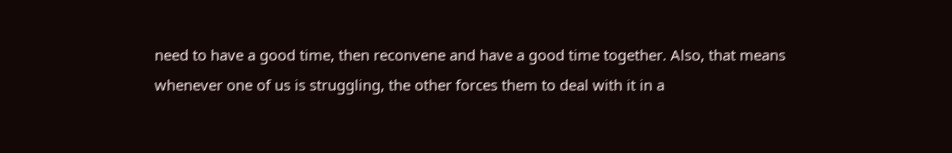need to have a good time, then reconvene and have a good time together. Also, that means whenever one of us is struggling, the other forces them to deal with it in a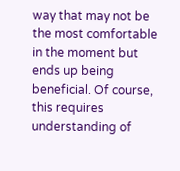way that may not be the most comfortable in the moment but ends up being beneficial. Of course, this requires understanding of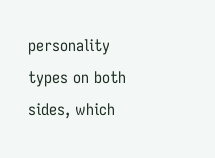personality types on both sides, which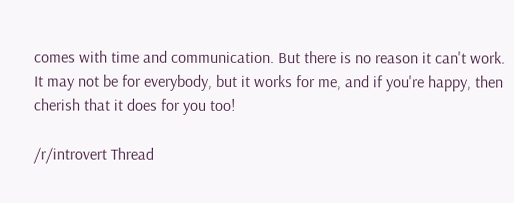comes with time and communication. But there is no reason it can't work. It may not be for everybody, but it works for me, and if you're happy, then cherish that it does for you too!

/r/introvert Thread